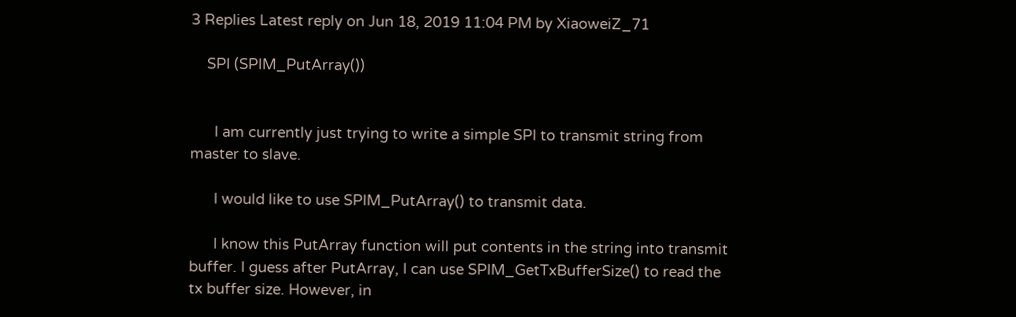3 Replies Latest reply on Jun 18, 2019 11:04 PM by XiaoweiZ_71

    SPI (SPIM_PutArray())


      I am currently just trying to write a simple SPI to transmit string from master to slave.

      I would like to use SPIM_PutArray() to transmit data.

      I know this PutArray function will put contents in the string into transmit buffer. I guess after PutArray, I can use SPIM_GetTxBufferSize() to read the tx buffer size. However, in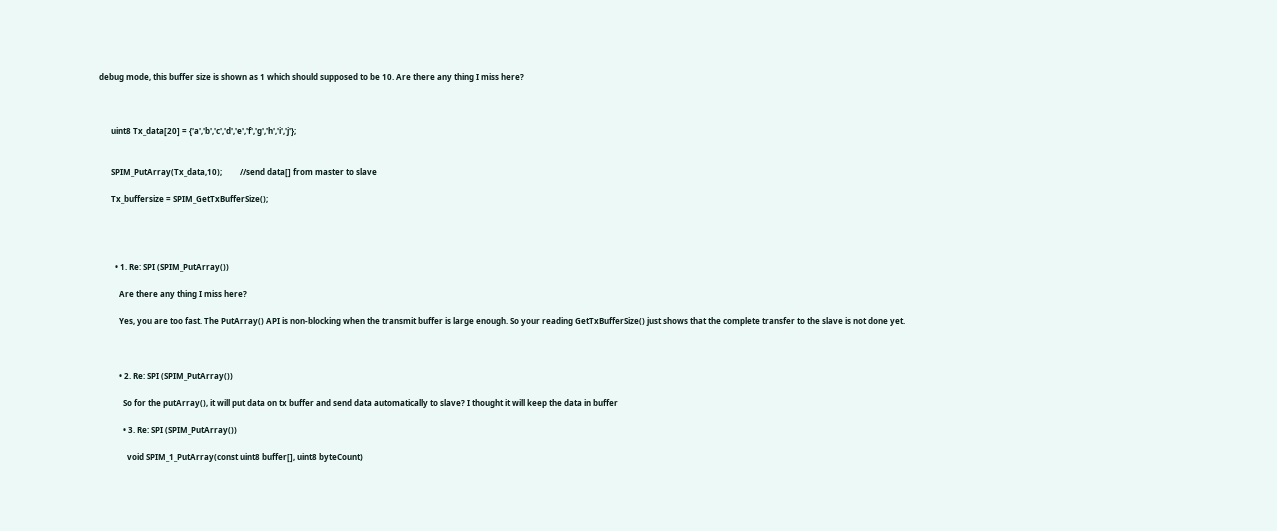debug mode, this buffer size is shown as 1 which should supposed to be 10. Are there any thing I miss here?



      uint8 Tx_data[20] = {'a','b','c','d','e','f','g','h','i','j'};


      SPIM_PutArray(Tx_data,10);         //send data[] from master to slave

      Tx_buffersize = SPIM_GetTxBufferSize();




        • 1. Re: SPI (SPIM_PutArray())

          Are there any thing I miss here?

          Yes, you are too fast. The PutArray() API is non-blocking when the transmit buffer is large enough. So your reading GetTxBufferSize() just shows that the complete transfer to the slave is not done yet.



          • 2. Re: SPI (SPIM_PutArray())

            So for the putArray(), it will put data on tx buffer and send data automatically to slave? I thought it will keep the data in buffer

            • 3. Re: SPI (SPIM_PutArray())

              void SPIM_1_PutArray(const uint8 buffer[], uint8 byteCount)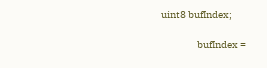uint8 bufIndex;

                  bufIndex =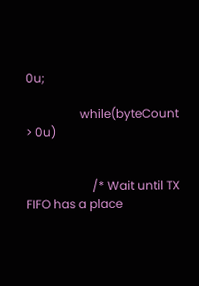0u;

                  while(byteCount > 0u)


                      /* Wait until TX FIFO has a place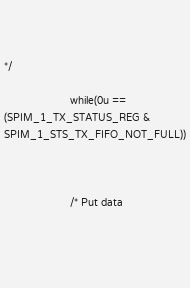*/

                      while(0u == (SPIM_1_TX_STATUS_REG & SPIM_1_STS_TX_FIFO_NOT_FULL))



                      /* Put data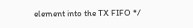element into the TX FIFO */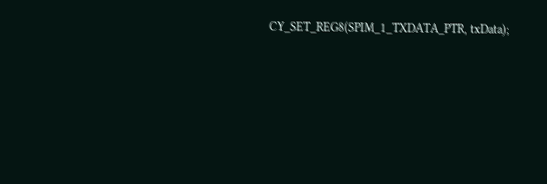CY_SET_REG8(SPIM_1_TXDATA_PTR, txData);